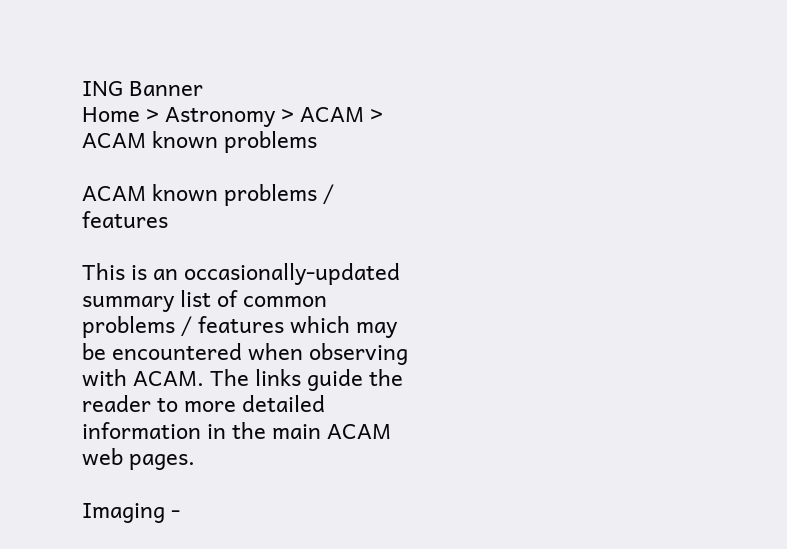ING Banner
Home > Astronomy > ACAM > ACAM known problems

ACAM known problems / features

This is an occasionally-updated summary list of common problems / features which may be encountered when observing with ACAM. The links guide the reader to more detailed information in the main ACAM web pages.

Imaging -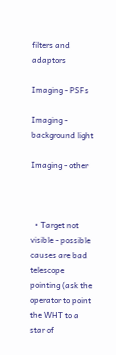filters and adaptors

Imaging - PSFs

Imaging - background light

Imaging - other



  • Target not visible - possible causes are bad telescope pointing (ask the operator to point the WHT to a star of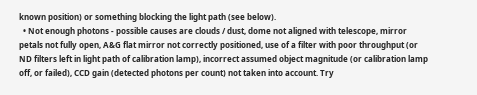known position) or something blocking the light path (see below).
  • Not enough photons - possible causes are clouds / dust, dome not aligned with telescope, mirror petals not fully open, A&G flat mirror not correctly positioned, use of a filter with poor throughput (or ND filters left in light path of calibration lamp), incorrect assumed object magnitude (or calibration lamp off, or failed), CCD gain (detected photons per count) not taken into account. Try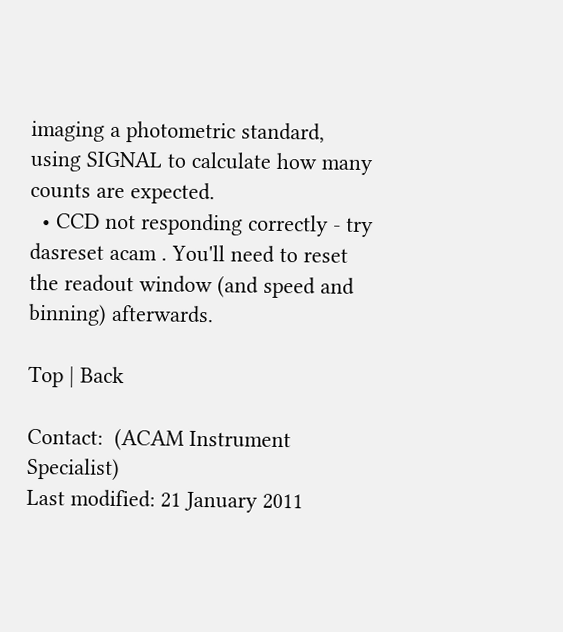imaging a photometric standard, using SIGNAL to calculate how many counts are expected.
  • CCD not responding correctly - try dasreset acam . You'll need to reset the readout window (and speed and binning) afterwards.

Top | Back

Contact:  (ACAM Instrument Specialist)
Last modified: 21 January 2011